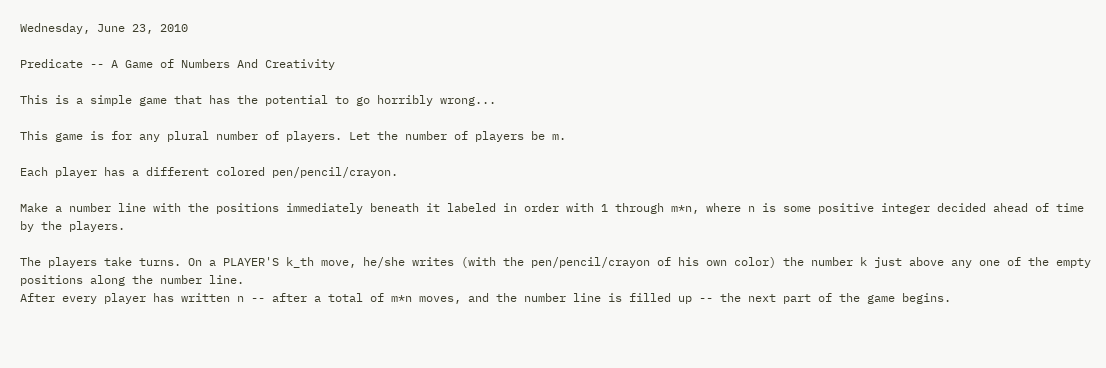Wednesday, June 23, 2010

Predicate -- A Game of Numbers And Creativity

This is a simple game that has the potential to go horribly wrong...

This game is for any plural number of players. Let the number of players be m.

Each player has a different colored pen/pencil/crayon.

Make a number line with the positions immediately beneath it labeled in order with 1 through m*n, where n is some positive integer decided ahead of time by the players.

The players take turns. On a PLAYER'S k_th move, he/she writes (with the pen/pencil/crayon of his own color) the number k just above any one of the empty positions along the number line.
After every player has written n -- after a total of m*n moves, and the number line is filled up -- the next part of the game begins.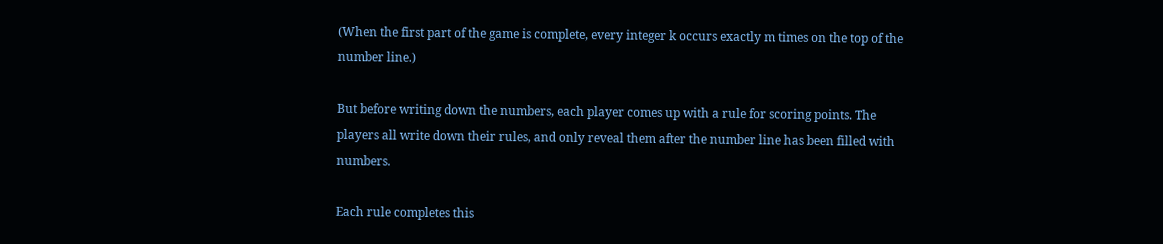(When the first part of the game is complete, every integer k occurs exactly m times on the top of the number line.)

But before writing down the numbers, each player comes up with a rule for scoring points. The players all write down their rules, and only reveal them after the number line has been filled with numbers.

Each rule completes this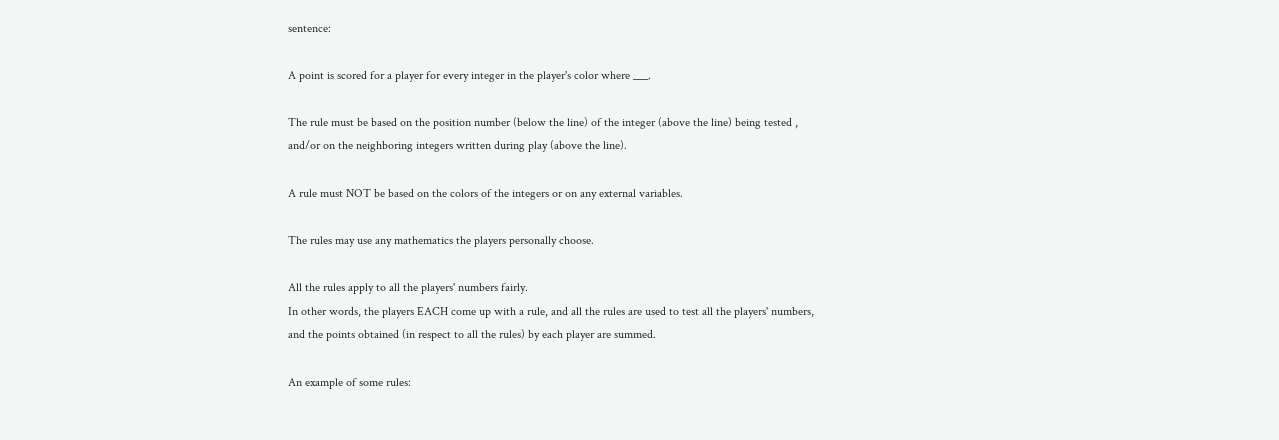sentence:

A point is scored for a player for every integer in the player's color where ___.

The rule must be based on the position number (below the line) of the integer (above the line) being tested , and/or on the neighboring integers written during play (above the line).

A rule must NOT be based on the colors of the integers or on any external variables.

The rules may use any mathematics the players personally choose.

All the rules apply to all the players' numbers fairly.
In other words, the players EACH come up with a rule, and all the rules are used to test all the players' numbers, and the points obtained (in respect to all the rules) by each player are summed.

An example of some rules: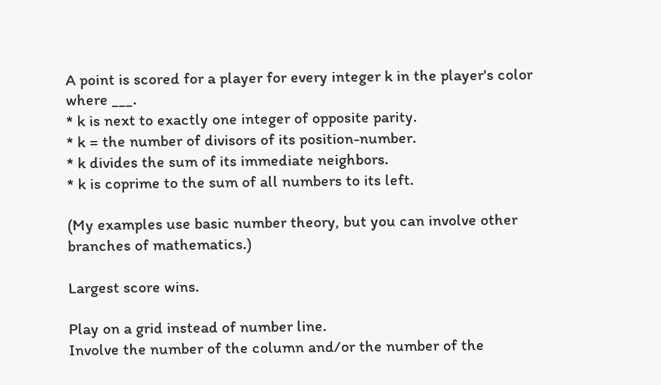A point is scored for a player for every integer k in the player's color where ___.
* k is next to exactly one integer of opposite parity.
* k = the number of divisors of its position-number.
* k divides the sum of its immediate neighbors.
* k is coprime to the sum of all numbers to its left.

(My examples use basic number theory, but you can involve other branches of mathematics.)

Largest score wins.

Play on a grid instead of number line.
Involve the number of the column and/or the number of the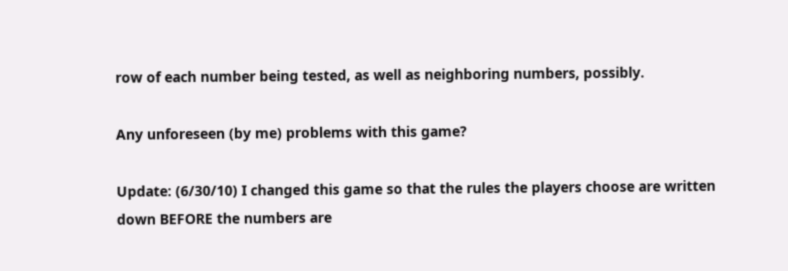row of each number being tested, as well as neighboring numbers, possibly.

Any unforeseen (by me) problems with this game?

Update: (6/30/10) I changed this game so that the rules the players choose are written down BEFORE the numbers are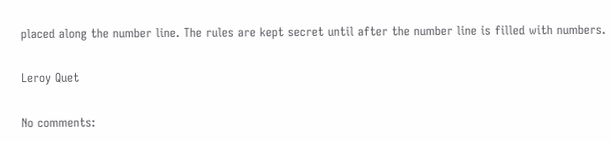placed along the number line. The rules are kept secret until after the number line is filled with numbers.

Leroy Quet

No comments: